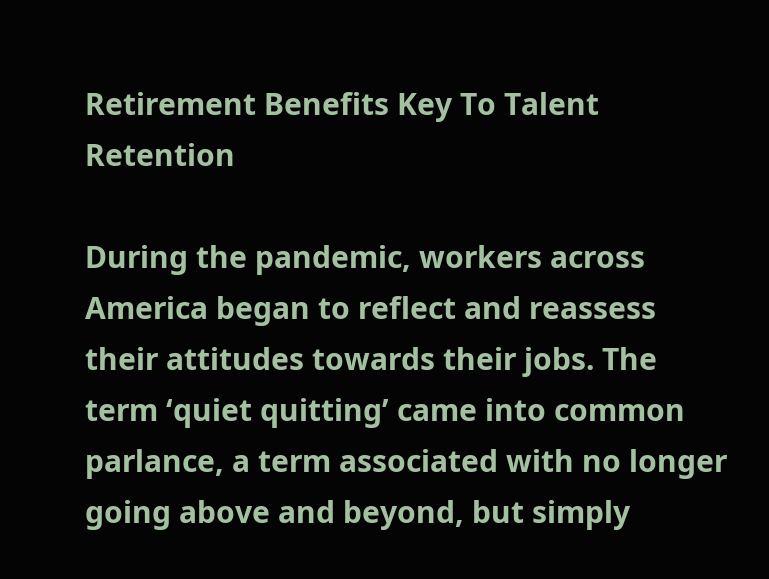Retirement Benefits Key To Talent Retention

During the pandemic, workers across America began to reflect and reassess their attitudes towards their jobs. The term ‘quiet quitting’ came into common parlance, a term associated with no longer going above and beyond, but simply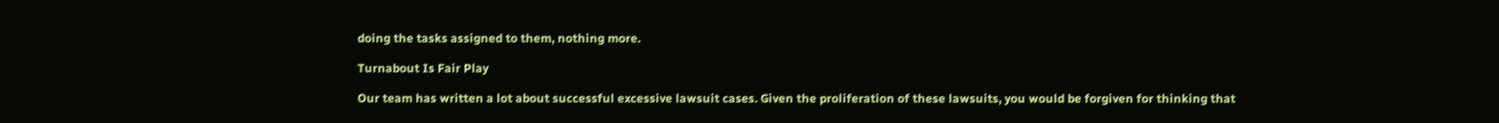doing the tasks assigned to them, nothing more.

Turnabout Is Fair Play

Our team has written a lot about successful excessive lawsuit cases. Given the proliferation of these lawsuits, you would be forgiven for thinking that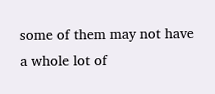some of them may not have a whole lot of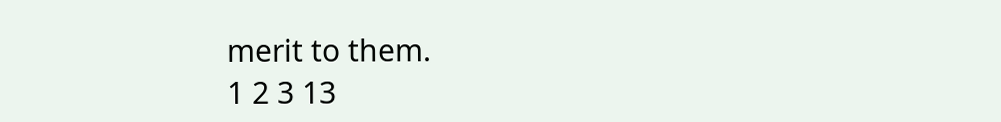merit to them.
1 2 3 13